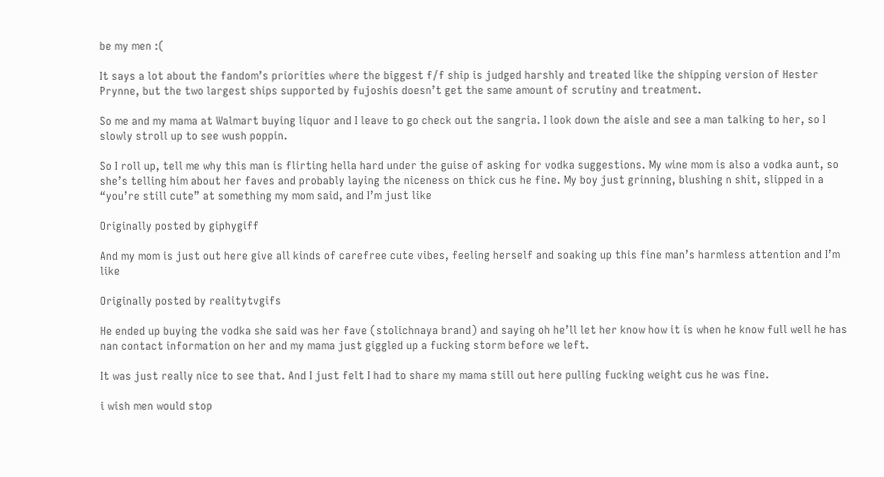be my men :(

It says a lot about the fandom’s priorities where the biggest f/f ship is judged harshly and treated like the shipping version of Hester Prynne, but the two largest ships supported by fujoshis doesn’t get the same amount of scrutiny and treatment.

So me and my mama at Walmart buying liquor and I leave to go check out the sangria. I look down the aisle and see a man talking to her, so I slowly stroll up to see wush poppin.

So I roll up, tell me why this man is flirting hella hard under the guise of asking for vodka suggestions. My wine mom is also a vodka aunt, so she’s telling him about her faves and probably laying the niceness on thick cus he fine. My boy just grinning, blushing n shit, slipped in a “you’re still cute” at something my mom said, and I’m just like

Originally posted by giphygiff

And my mom is just out here give all kinds of carefree cute vibes, feeling herself and soaking up this fine man’s harmless attention and I’m like

Originally posted by realitytvgifs

He ended up buying the vodka she said was her fave (stolichnaya brand) and saying oh he’ll let her know how it is when he know full well he has nan contact information on her and my mama just giggled up a fucking storm before we left.

It was just really nice to see that. And I just felt I had to share my mama still out here pulling fucking weight cus he was fine.

i wish men would stop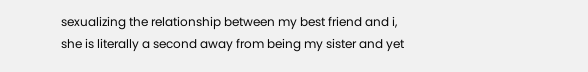sexualizing the relationship between my best friend and i, she is literally a second away from being my sister and yet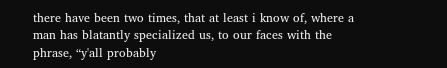there have been two times, that at least i know of, where a man has blatantly specialized us, to our faces with the phrase, “y'all probably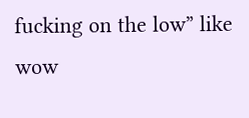fucking on the low” like wow